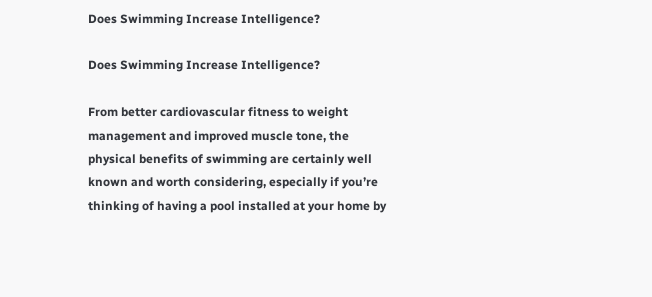Does Swimming Increase Intelligence?

Does Swimming Increase Intelligence?

From better cardiovascular fitness to weight management and improved muscle tone, the physical benefits of swimming are certainly well known and worth considering, especially if you’re thinking of having a pool installed at your home by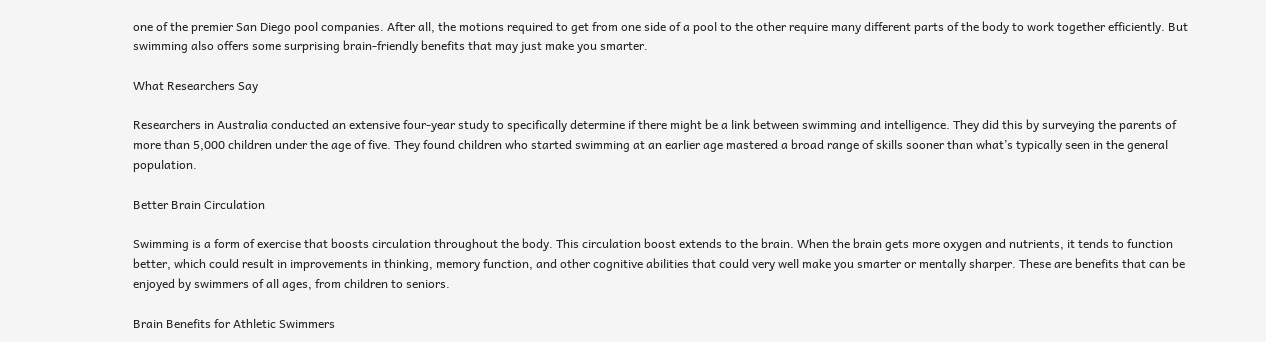one of the premier San Diego pool companies. After all, the motions required to get from one side of a pool to the other require many different parts of the body to work together efficiently. But swimming also offers some surprising brain-friendly benefits that may just make you smarter.

What Researchers Say

Researchers in Australia conducted an extensive four-year study to specifically determine if there might be a link between swimming and intelligence. They did this by surveying the parents of more than 5,000 children under the age of five. They found children who started swimming at an earlier age mastered a broad range of skills sooner than what’s typically seen in the general population.

Better Brain Circulation

Swimming is a form of exercise that boosts circulation throughout the body. This circulation boost extends to the brain. When the brain gets more oxygen and nutrients, it tends to function better, which could result in improvements in thinking, memory function, and other cognitive abilities that could very well make you smarter or mentally sharper. These are benefits that can be enjoyed by swimmers of all ages, from children to seniors.

Brain Benefits for Athletic Swimmers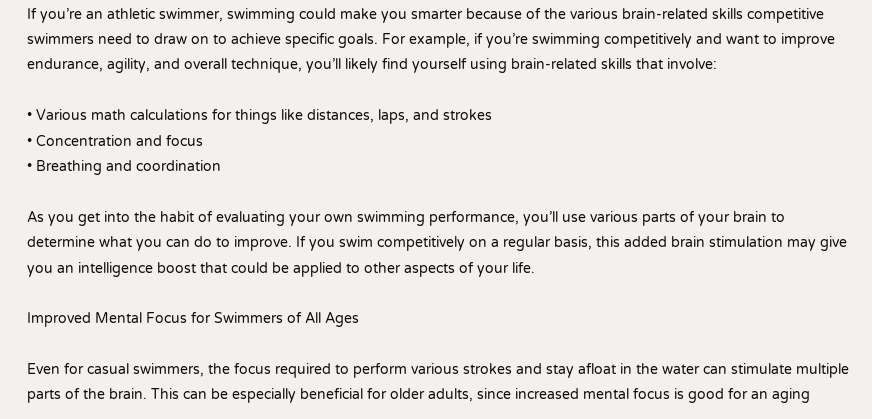If you’re an athletic swimmer, swimming could make you smarter because of the various brain-related skills competitive swimmers need to draw on to achieve specific goals. For example, if you’re swimming competitively and want to improve endurance, agility, and overall technique, you’ll likely find yourself using brain-related skills that involve:

• Various math calculations for things like distances, laps, and strokes
• Concentration and focus
• Breathing and coordination

As you get into the habit of evaluating your own swimming performance, you’ll use various parts of your brain to determine what you can do to improve. If you swim competitively on a regular basis, this added brain stimulation may give you an intelligence boost that could be applied to other aspects of your life.

Improved Mental Focus for Swimmers of All Ages

Even for casual swimmers, the focus required to perform various strokes and stay afloat in the water can stimulate multiple parts of the brain. This can be especially beneficial for older adults, since increased mental focus is good for an aging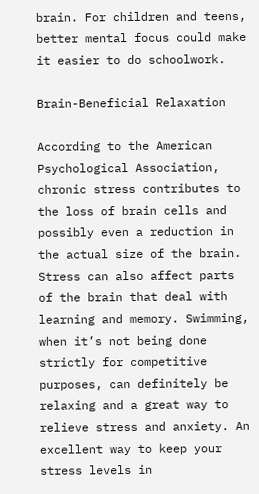brain. For children and teens, better mental focus could make it easier to do schoolwork.

Brain-Beneficial Relaxation

According to the American Psychological Association, chronic stress contributes to the loss of brain cells and possibly even a reduction in the actual size of the brain. Stress can also affect parts of the brain that deal with learning and memory. Swimming, when it’s not being done strictly for competitive purposes, can definitely be relaxing and a great way to relieve stress and anxiety. An excellent way to keep your stress levels in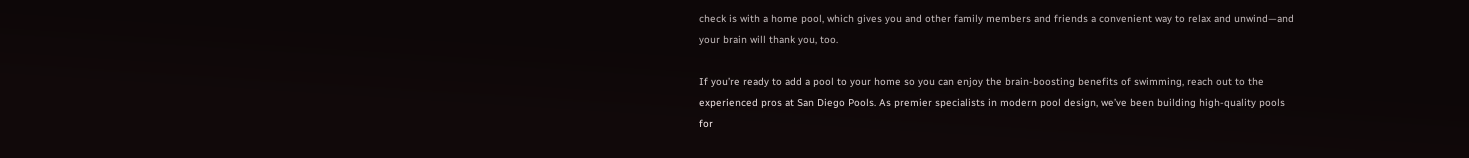check is with a home pool, which gives you and other family members and friends a convenient way to relax and unwind—and your brain will thank you, too.

If you’re ready to add a pool to your home so you can enjoy the brain-boosting benefits of swimming, reach out to the experienced pros at San Diego Pools. As premier specialists in modern pool design, we’ve been building high-quality pools for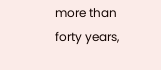more than forty years,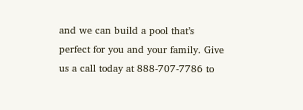and we can build a pool that’s perfect for you and your family. Give us a call today at 888-707-7786 to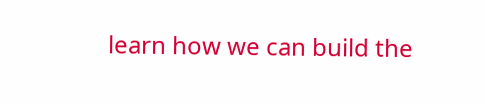learn how we can build the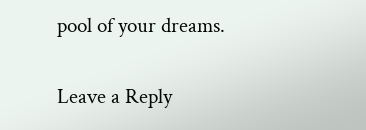pool of your dreams.

Leave a Reply